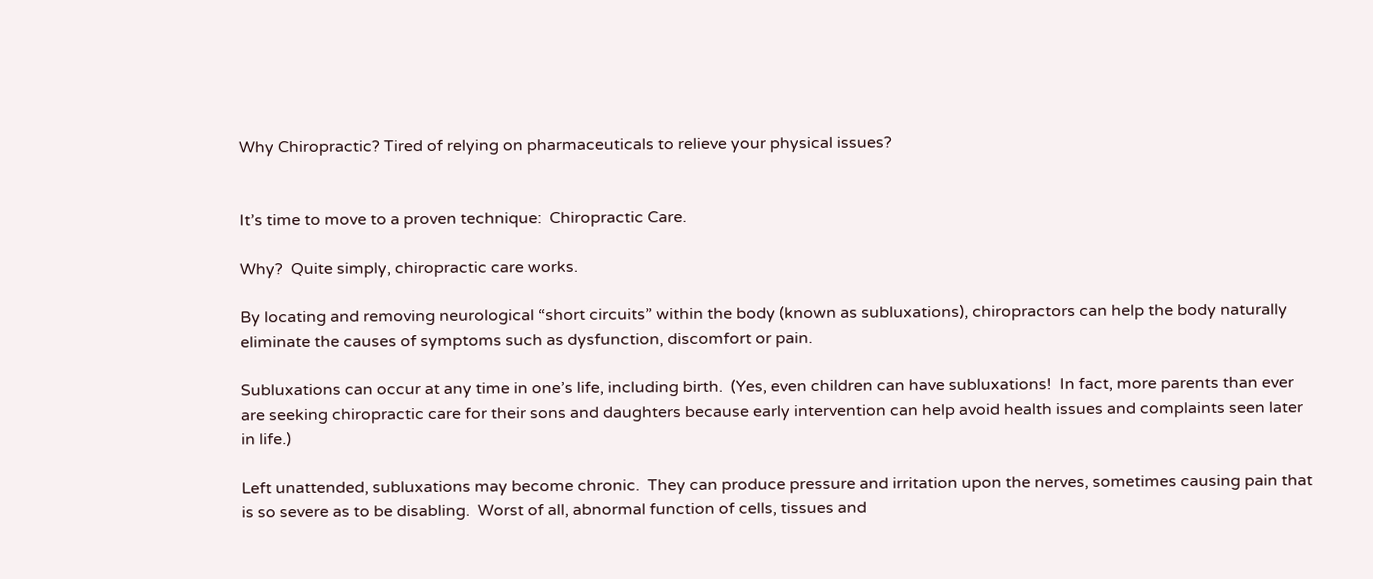Why Chiropractic? Tired of relying on pharmaceuticals to relieve your physical issues?


It’s time to move to a proven technique:  Chiropractic Care.

Why?  Quite simply, chiropractic care works.

By locating and removing neurological “short circuits” within the body (known as subluxations), chiropractors can help the body naturally eliminate the causes of symptoms such as dysfunction, discomfort or pain.

Subluxations can occur at any time in one’s life, including birth.  (Yes, even children can have subluxations!  In fact, more parents than ever are seeking chiropractic care for their sons and daughters because early intervention can help avoid health issues and complaints seen later in life.)

Left unattended, subluxations may become chronic.  They can produce pressure and irritation upon the nerves, sometimes causing pain that is so severe as to be disabling.  Worst of all, abnormal function of cells, tissues and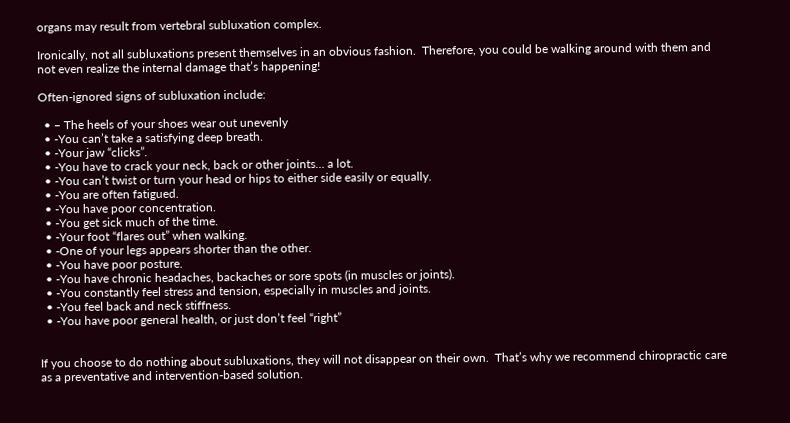organs may result from vertebral subluxation complex.

Ironically, not all subluxations present themselves in an obvious fashion.  Therefore, you could be walking around with them and not even realize the internal damage that’s happening!

Often-ignored signs of subluxation include:

  • – The heels of your shoes wear out unevenly
  • -You can’t take a satisfying deep breath.
  • -Your jaw “clicks”.
  • -You have to crack your neck, back or other joints… a lot.
  • -You can’t twist or turn your head or hips to either side easily or equally.
  • -You are often fatigued.
  • -You have poor concentration.
  • -You get sick much of the time.
  • -Your foot “flares out” when walking.
  • -One of your legs appears shorter than the other.
  • -You have poor posture.
  • -You have chronic headaches, backaches or sore spots (in muscles or joints).
  • -You constantly feel stress and tension, especially in muscles and joints.
  • -You feel back and neck stiffness.
  • -You have poor general health, or just don’t feel “right”


If you choose to do nothing about subluxations, they will not disappear on their own.  That’s why we recommend chiropractic care as a preventative and intervention-based solution.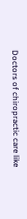Doctors of chiropractic care like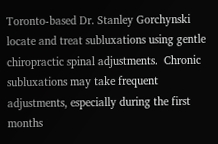Toronto-based Dr. Stanley Gorchynski locate and treat subluxations using gentle chiropractic spinal adjustments.  Chronic subluxations may take frequent adjustments, especially during the first months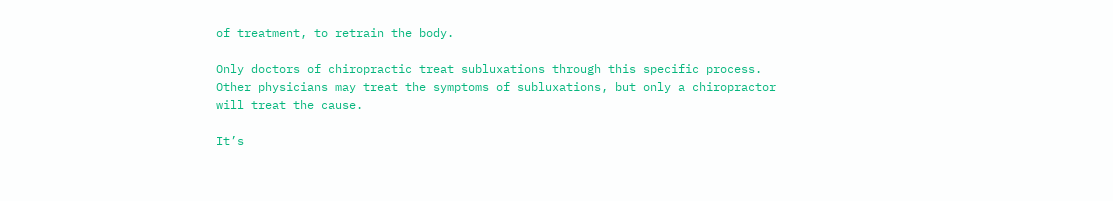of treatment, to retrain the body.

Only doctors of chiropractic treat subluxations through this specific process.  Other physicians may treat the symptoms of subluxations, but only a chiropractor will treat the cause.

It’s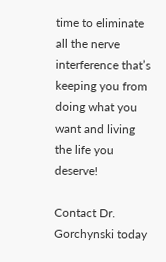time to eliminate all the nerve interference that’s keeping you from doing what you want and living the life you deserve!

Contact Dr. Gorchynski today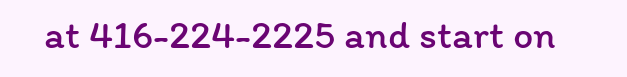at 416-224-2225 and start on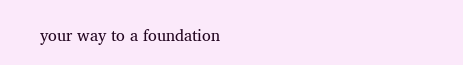your way to a foundation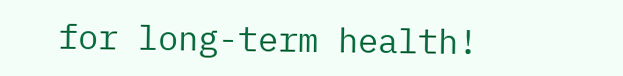for long-term health!